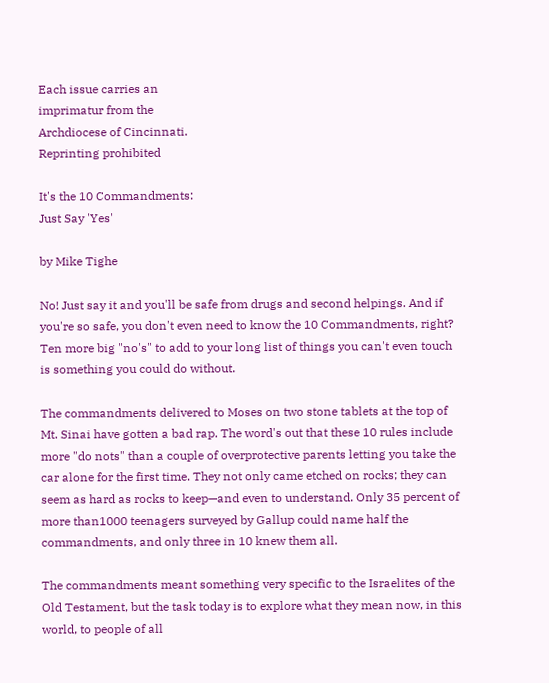Each issue carries an
imprimatur from the
Archdiocese of Cincinnati.
Reprinting prohibited

It's the 10 Commandments:
Just Say 'Yes'

by Mike Tighe

No! Just say it and you'll be safe from drugs and second helpings. And if you're so safe, you don't even need to know the 10 Commandments, right? Ten more big "no's" to add to your long list of things you can't even touch is something you could do without.

The commandments delivered to Moses on two stone tablets at the top of Mt. Sinai have gotten a bad rap. The word's out that these 10 rules include more "do nots" than a couple of overprotective parents letting you take the car alone for the first time. They not only came etched on rocks; they can seem as hard as rocks to keep—and even to understand. Only 35 percent of more than1000 teenagers surveyed by Gallup could name half the commandments, and only three in 10 knew them all.

The commandments meant something very specific to the Israelites of the Old Testament, but the task today is to explore what they mean now, in this world, to people of all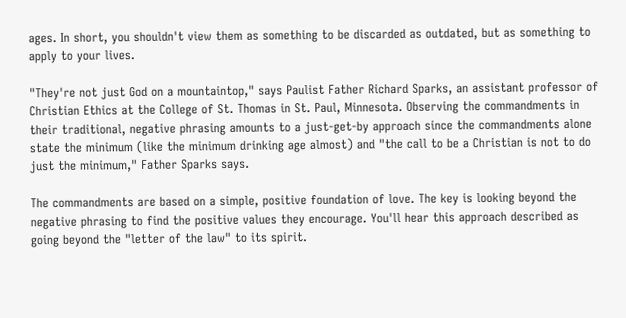ages. In short, you shouldn't view them as something to be discarded as outdated, but as something to apply to your lives.

"They're not just God on a mountaintop," says Paulist Father Richard Sparks, an assistant professor of Christian Ethics at the College of St. Thomas in St. Paul, Minnesota. Observing the commandments in their traditional, negative phrasing amounts to a just-get-by approach since the commandments alone state the minimum (like the minimum drinking age almost) and "the call to be a Christian is not to do just the minimum," Father Sparks says.

The commandments are based on a simple, positive foundation of love. The key is looking beyond the negative phrasing to find the positive values they encourage. You'll hear this approach described as going beyond the "letter of the law" to its spirit.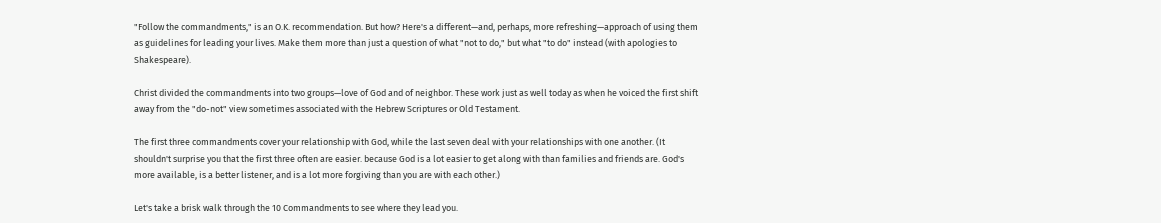"Follow the commandments," is an O.K. recommendation. But how? Here's a different—and, perhaps, more refreshing—approach of using them as guidelines for leading your lives. Make them more than just a question of what "not to do," but what "to do" instead (with apologies to Shakespeare).

Christ divided the commandments into two groups—love of God and of neighbor. These work just as well today as when he voiced the first shift away from the "do-not" view sometimes associated with the Hebrew Scriptures or Old Testament.

The first three commandments cover your relationship with God, while the last seven deal with your relationships with one another. (It shouldn't surprise you that the first three often are easier. because God is a lot easier to get along with than families and friends are. God's more available, is a better listener, and is a lot more forgiving than you are with each other.)

Let's take a brisk walk through the 10 Commandments to see where they lead you.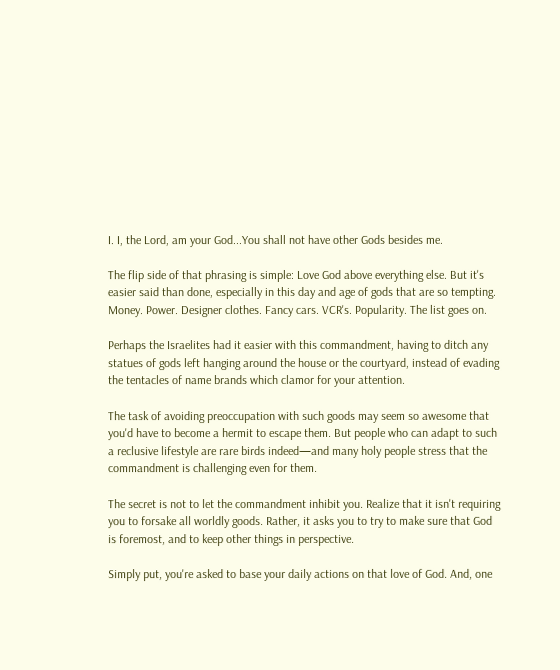I. I, the Lord, am your God...You shall not have other Gods besides me.

The flip side of that phrasing is simple: Love God above everything else. But it's easier said than done, especially in this day and age of gods that are so tempting. Money. Power. Designer clothes. Fancy cars. VCR's. Popularity. The list goes on.

Perhaps the Israelites had it easier with this commandment, having to ditch any statues of gods left hanging around the house or the courtyard, instead of evading the tentacles of name brands which clamor for your attention.

The task of avoiding preoccupation with such goods may seem so awesome that you'd have to become a hermit to escape them. But people who can adapt to such a reclusive lifestyle are rare birds indeed—and many holy people stress that the commandment is challenging even for them.

The secret is not to let the commandment inhibit you. Realize that it isn't requiring you to forsake all worldly goods. Rather, it asks you to try to make sure that God is foremost, and to keep other things in perspective.

Simply put, you're asked to base your daily actions on that love of God. And, one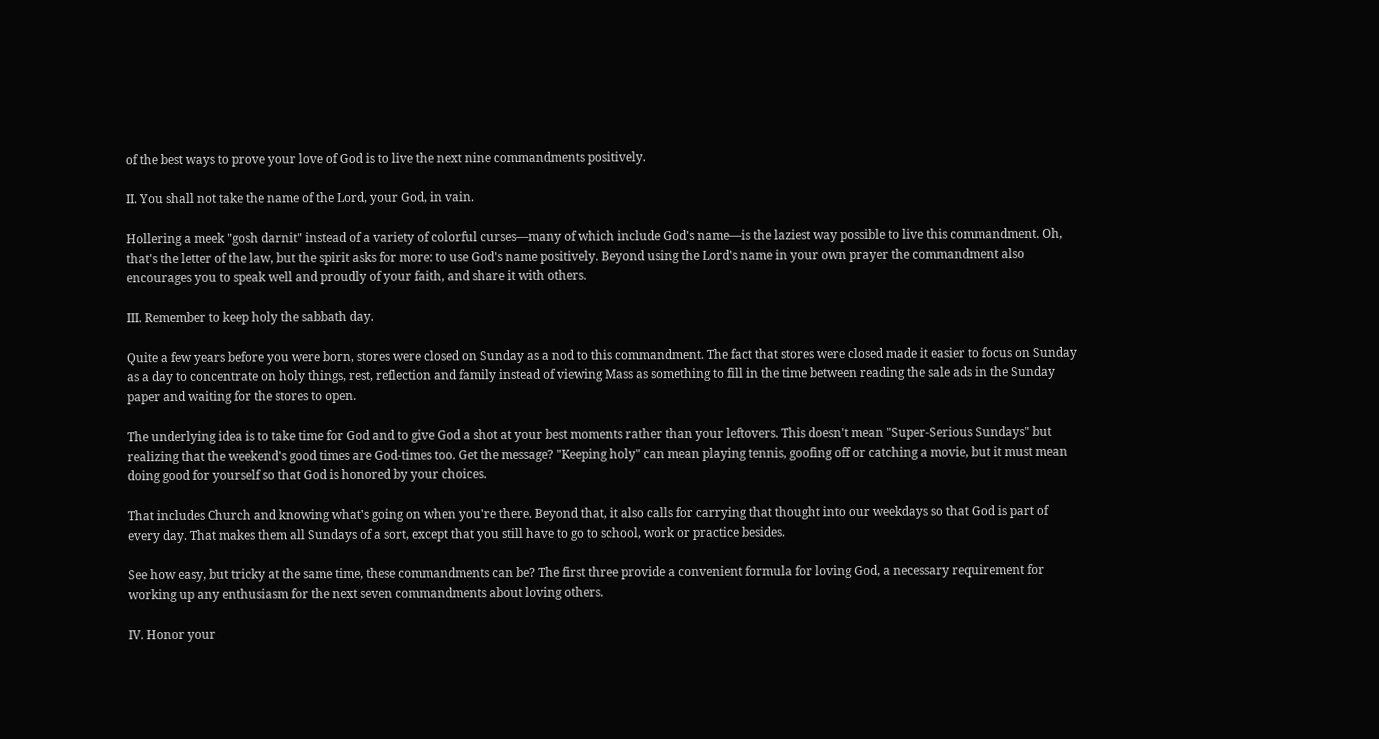of the best ways to prove your love of God is to live the next nine commandments positively.

II. You shall not take the name of the Lord, your God, in vain.

Hollering a meek "gosh darnit" instead of a variety of colorful curses—many of which include God's name—is the laziest way possible to live this commandment. Oh, that's the letter of the law, but the spirit asks for more: to use God's name positively. Beyond using the Lord's name in your own prayer the commandment also encourages you to speak well and proudly of your faith, and share it with others.

III. Remember to keep holy the sabbath day.

Quite a few years before you were born, stores were closed on Sunday as a nod to this commandment. The fact that stores were closed made it easier to focus on Sunday as a day to concentrate on holy things, rest, reflection and family instead of viewing Mass as something to fill in the time between reading the sale ads in the Sunday paper and waiting for the stores to open.

The underlying idea is to take time for God and to give God a shot at your best moments rather than your leftovers. This doesn't mean "Super-Serious Sundays" but realizing that the weekend's good times are God-times too. Get the message? "Keeping holy" can mean playing tennis, goofing off or catching a movie, but it must mean doing good for yourself so that God is honored by your choices.

That includes Church and knowing what's going on when you're there. Beyond that, it also calls for carrying that thought into our weekdays so that God is part of every day. That makes them all Sundays of a sort, except that you still have to go to school, work or practice besides.

See how easy, but tricky at the same time, these commandments can be? The first three provide a convenient formula for loving God, a necessary requirement for working up any enthusiasm for the next seven commandments about loving others.

IV. Honor your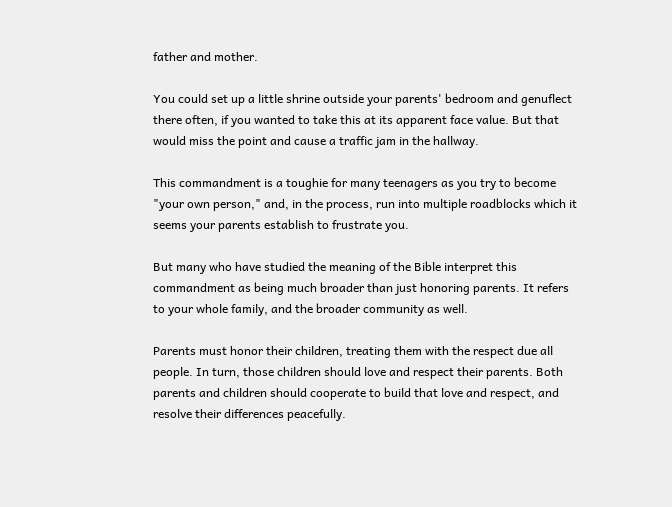father and mother.

You could set up a little shrine outside your parents' bedroom and genuflect there often, if you wanted to take this at its apparent face value. But that would miss the point and cause a traffic jam in the hallway.

This commandment is a toughie for many teenagers as you try to become "your own person," and, in the process, run into multiple roadblocks which it seems your parents establish to frustrate you.

But many who have studied the meaning of the Bible interpret this commandment as being much broader than just honoring parents. It refers to your whole family, and the broader community as well.

Parents must honor their children, treating them with the respect due all people. In turn, those children should love and respect their parents. Both parents and children should cooperate to build that love and respect, and resolve their differences peacefully.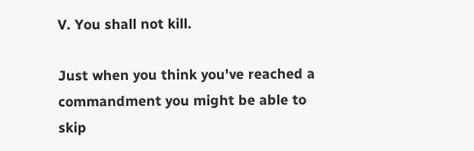V. You shall not kill.

Just when you think you've reached a commandment you might be able to skip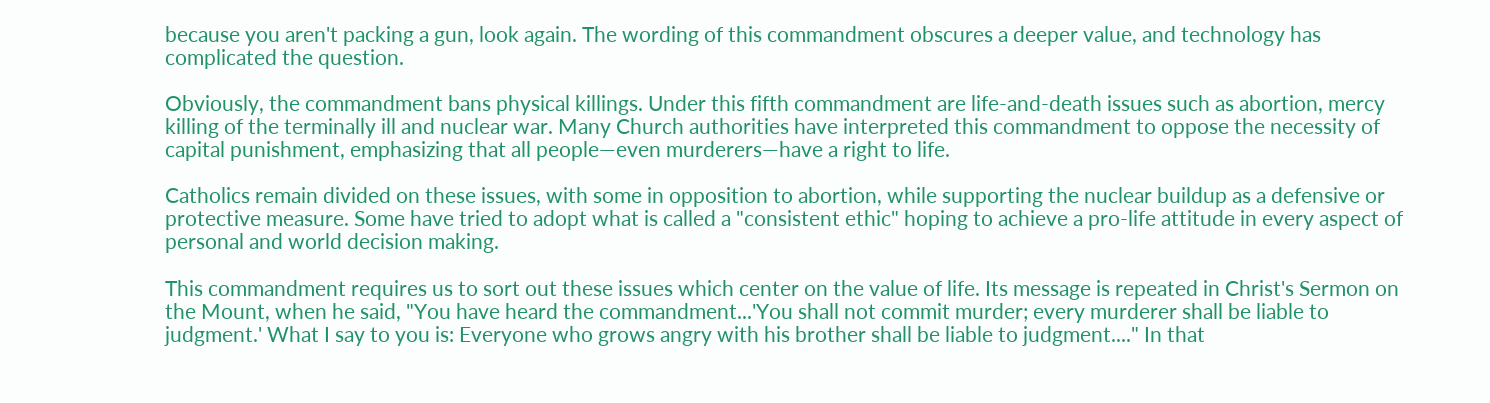because you aren't packing a gun, look again. The wording of this commandment obscures a deeper value, and technology has complicated the question.

Obviously, the commandment bans physical killings. Under this fifth commandment are life-and-death issues such as abortion, mercy killing of the terminally ill and nuclear war. Many Church authorities have interpreted this commandment to oppose the necessity of capital punishment, emphasizing that all people—even murderers—have a right to life.

Catholics remain divided on these issues, with some in opposition to abortion, while supporting the nuclear buildup as a defensive or protective measure. Some have tried to adopt what is called a "consistent ethic" hoping to achieve a pro-life attitude in every aspect of personal and world decision making.

This commandment requires us to sort out these issues which center on the value of life. Its message is repeated in Christ's Sermon on the Mount, when he said, "You have heard the commandment...'You shall not commit murder; every murderer shall be liable to judgment.' What I say to you is: Everyone who grows angry with his brother shall be liable to judgment...." In that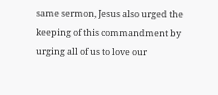same sermon, Jesus also urged the keeping of this commandment by urging all of us to love our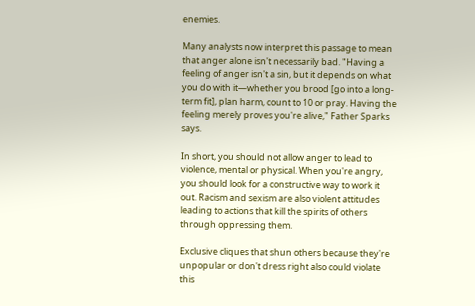enemies.

Many analysts now interpret this passage to mean that anger alone isn't necessarily bad. "Having a feeling of anger isn't a sin, but it depends on what you do with it—whether you brood [go into a long-term fit], plan harm, count to 10 or pray. Having the feeling merely proves you're alive," Father Sparks says.

In short, you should not allow anger to lead to violence, mental or physical. When you're angry, you should look for a constructive way to work it out. Racism and sexism are also violent attitudes leading to actions that kill the spirits of others through oppressing them.

Exclusive cliques that shun others because they're unpopular or don't dress right also could violate this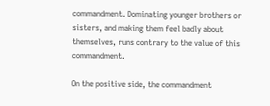commandment. Dominating younger brothers or sisters, and making them feel badly about themselves, runs contrary to the value of this commandment.

On the positive side, the commandment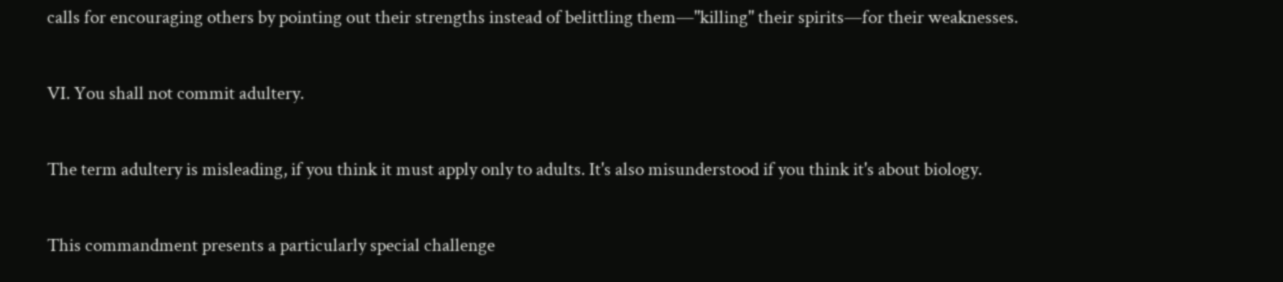calls for encouraging others by pointing out their strengths instead of belittling them—"killing" their spirits—for their weaknesses.

VI. You shall not commit adultery.

The term adultery is misleading, if you think it must apply only to adults. It's also misunderstood if you think it's about biology.

This commandment presents a particularly special challenge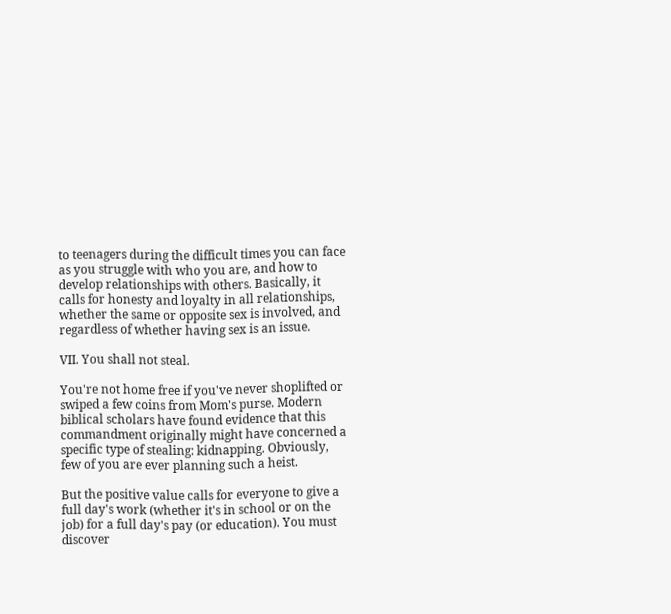to teenagers during the difficult times you can face as you struggle with who you are, and how to develop relationships with others. Basically, it calls for honesty and loyalty in all relationships, whether the same or opposite sex is involved, and regardless of whether having sex is an issue.

VII. You shall not steal.

You're not home free if you've never shoplifted or swiped a few coins from Mom's purse. Modern biblical scholars have found evidence that this commandment originally might have concerned a specific type of stealing: kidnapping. Obviously, few of you are ever planning such a heist.

But the positive value calls for everyone to give a full day's work (whether it's in school or on the job) for a full day's pay (or education). You must discover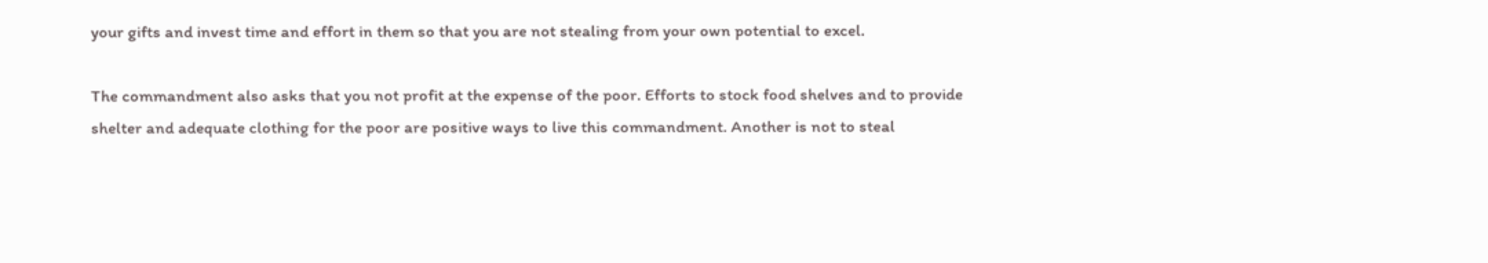your gifts and invest time and effort in them so that you are not stealing from your own potential to excel.

The commandment also asks that you not profit at the expense of the poor. Efforts to stock food shelves and to provide shelter and adequate clothing for the poor are positive ways to live this commandment. Another is not to steal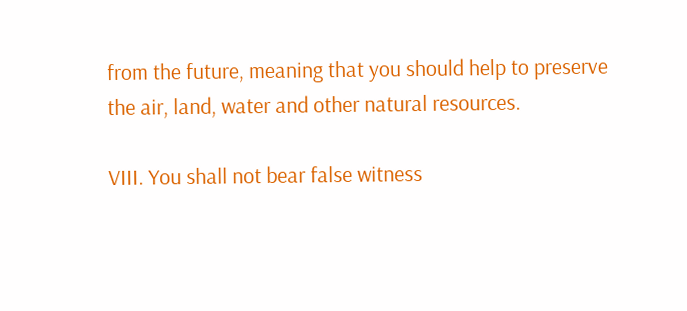from the future, meaning that you should help to preserve the air, land, water and other natural resources.

VIII. You shall not bear false witness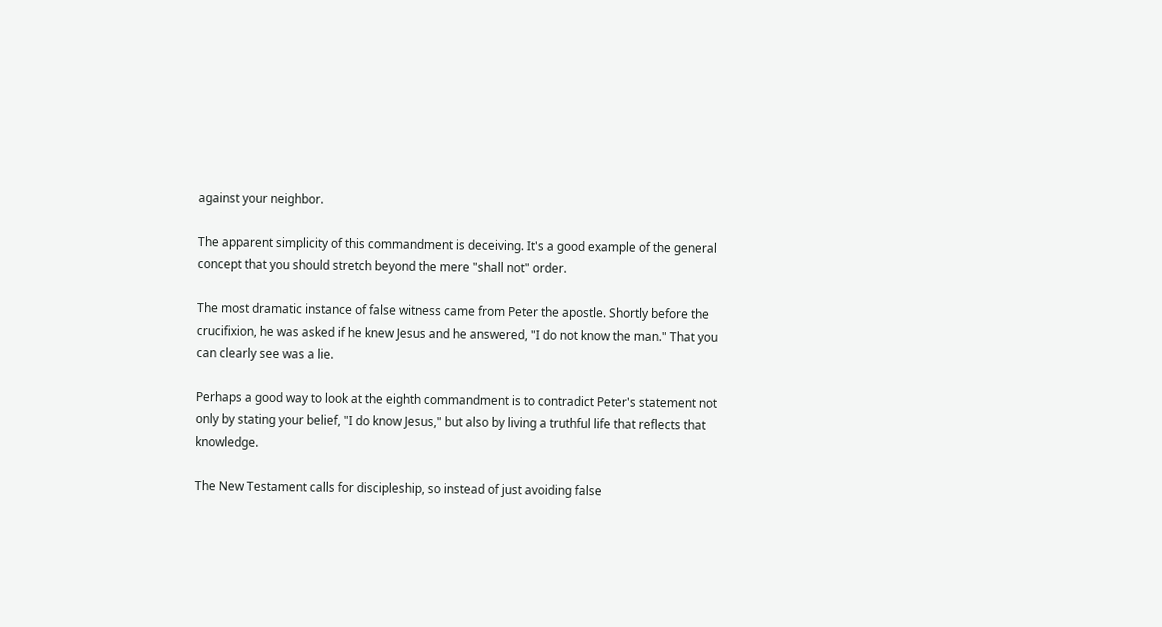against your neighbor.

The apparent simplicity of this commandment is deceiving. It's a good example of the general concept that you should stretch beyond the mere "shall not" order.

The most dramatic instance of false witness came from Peter the apostle. Shortly before the crucifixion, he was asked if he knew Jesus and he answered, "I do not know the man." That you can clearly see was a lie.

Perhaps a good way to look at the eighth commandment is to contradict Peter's statement not only by stating your belief, "I do know Jesus," but also by living a truthful life that reflects that knowledge.

The New Testament calls for discipleship, so instead of just avoiding false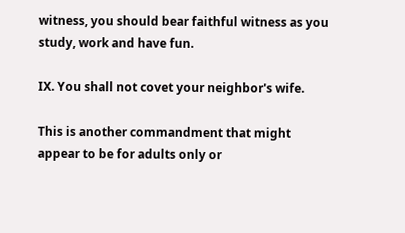witness, you should bear faithful witness as you study, work and have fun.

IX. You shall not covet your neighbor's wife.

This is another commandment that might appear to be for adults only or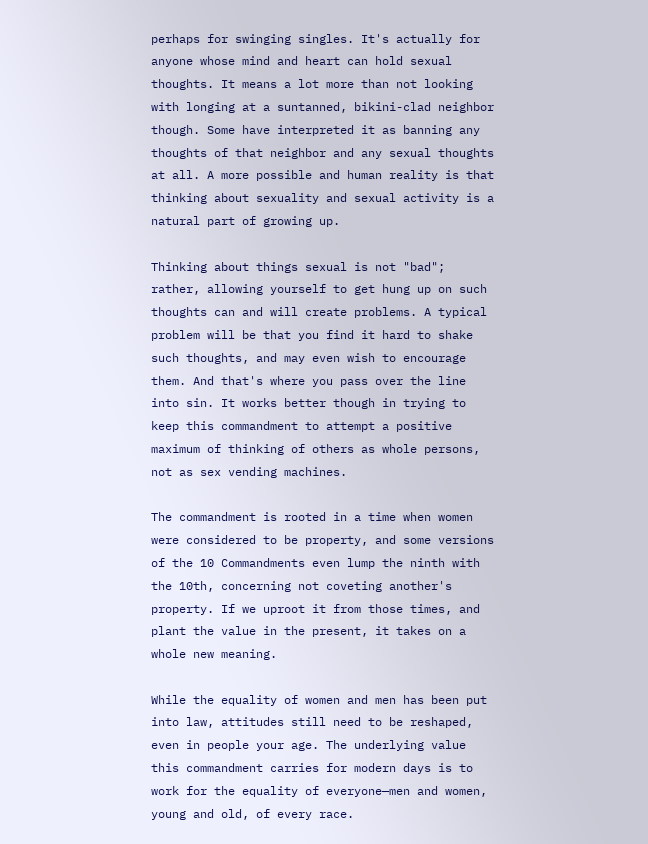perhaps for swinging singles. It's actually for anyone whose mind and heart can hold sexual thoughts. It means a lot more than not looking with longing at a suntanned, bikini-clad neighbor though. Some have interpreted it as banning any thoughts of that neighbor and any sexual thoughts at all. A more possible and human reality is that thinking about sexuality and sexual activity is a natural part of growing up.

Thinking about things sexual is not "bad"; rather, allowing yourself to get hung up on such thoughts can and will create problems. A typical problem will be that you find it hard to shake such thoughts, and may even wish to encourage them. And that's where you pass over the line into sin. It works better though in trying to keep this commandment to attempt a positive maximum of thinking of others as whole persons, not as sex vending machines.

The commandment is rooted in a time when women were considered to be property, and some versions of the 10 Commandments even lump the ninth with the 10th, concerning not coveting another's property. If we uproot it from those times, and plant the value in the present, it takes on a whole new meaning.

While the equality of women and men has been put into law, attitudes still need to be reshaped, even in people your age. The underlying value this commandment carries for modern days is to work for the equality of everyone—men and women, young and old, of every race.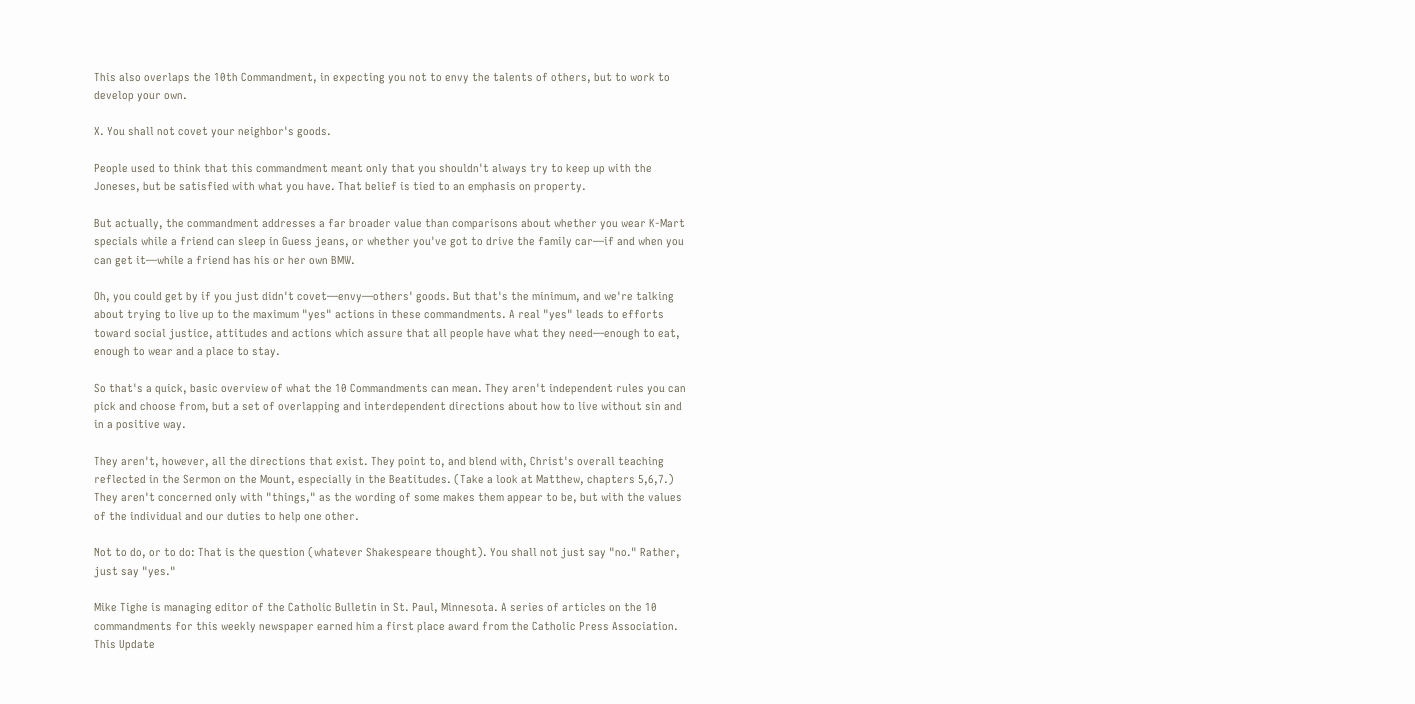This also overlaps the 10th Commandment, in expecting you not to envy the talents of others, but to work to develop your own.

X. You shall not covet your neighbor's goods.

People used to think that this commandment meant only that you shouldn't always try to keep up with the Joneses, but be satisfied with what you have. That belief is tied to an emphasis on property.

But actually, the commandment addresses a far broader value than comparisons about whether you wear K-Mart specials while a friend can sleep in Guess jeans, or whether you've got to drive the family car—if and when you can get it—while a friend has his or her own BMW.

Oh, you could get by if you just didn't covet—envy—others' goods. But that's the minimum, and we're talking about trying to live up to the maximum "yes" actions in these commandments. A real "yes" leads to efforts toward social justice, attitudes and actions which assure that all people have what they need—enough to eat, enough to wear and a place to stay.

So that's a quick, basic overview of what the 10 Commandments can mean. They aren't independent rules you can pick and choose from, but a set of overlapping and interdependent directions about how to live without sin and in a positive way.

They aren't, however, all the directions that exist. They point to, and blend with, Christ's overall teaching reflected in the Sermon on the Mount, especially in the Beatitudes. (Take a look at Matthew, chapters 5,6,7.) They aren't concerned only with "things," as the wording of some makes them appear to be, but with the values of the individual and our duties to help one other.

Not to do, or to do: That is the question (whatever Shakespeare thought). You shall not just say "no." Rather, just say "yes."

Mike Tighe is managing editor of the Catholic Bulletin in St. Paul, Minnesota. A series of articles on the 10 commandments for this weekly newspaper earned him a first place award from the Catholic Press Association. This Update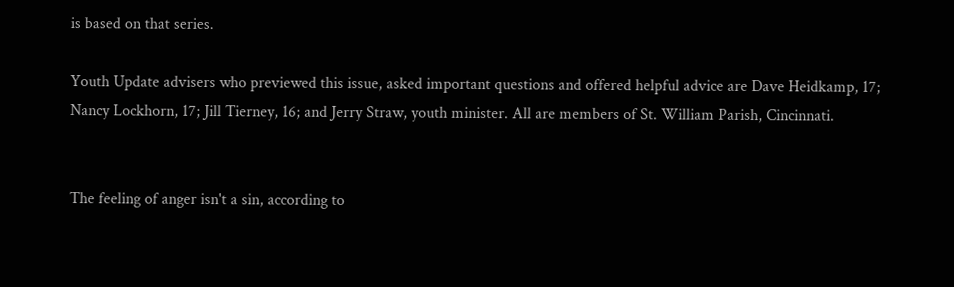is based on that series.

Youth Update advisers who previewed this issue, asked important questions and offered helpful advice are Dave Heidkamp, 17; Nancy Lockhorn, 17; Jill Tierney, 16; and Jerry Straw, youth minister. All are members of St. William Parish, Cincinnati.


The feeling of anger isn't a sin, according to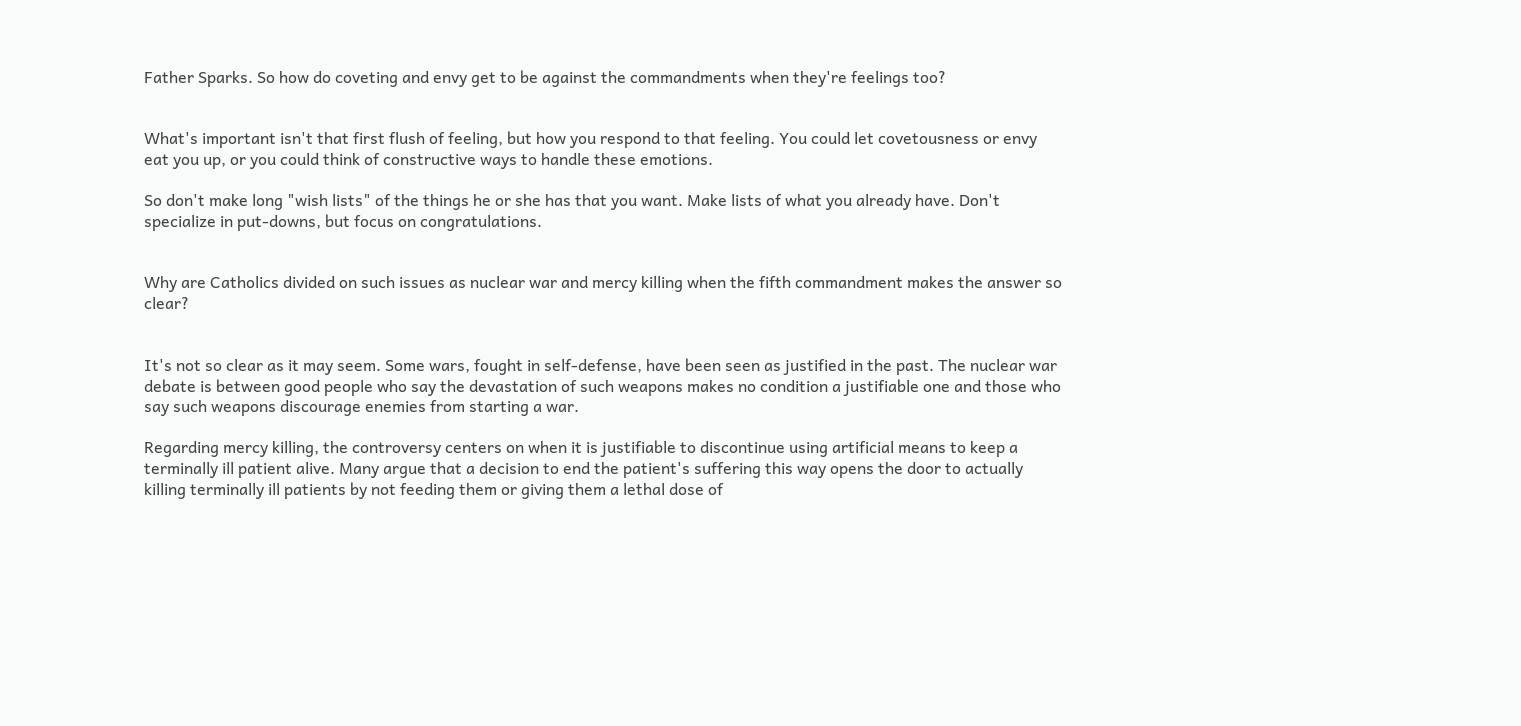Father Sparks. So how do coveting and envy get to be against the commandments when they're feelings too?


What's important isn't that first flush of feeling, but how you respond to that feeling. You could let covetousness or envy eat you up, or you could think of constructive ways to handle these emotions.

So don't make long "wish lists" of the things he or she has that you want. Make lists of what you already have. Don't specialize in put-downs, but focus on congratulations.


Why are Catholics divided on such issues as nuclear war and mercy killing when the fifth commandment makes the answer so clear?


It's not so clear as it may seem. Some wars, fought in self-defense, have been seen as justified in the past. The nuclear war debate is between good people who say the devastation of such weapons makes no condition a justifiable one and those who say such weapons discourage enemies from starting a war.

Regarding mercy killing, the controversy centers on when it is justifiable to discontinue using artificial means to keep a terminally ill patient alive. Many argue that a decision to end the patient's suffering this way opens the door to actually killing terminally ill patients by not feeding them or giving them a lethal dose of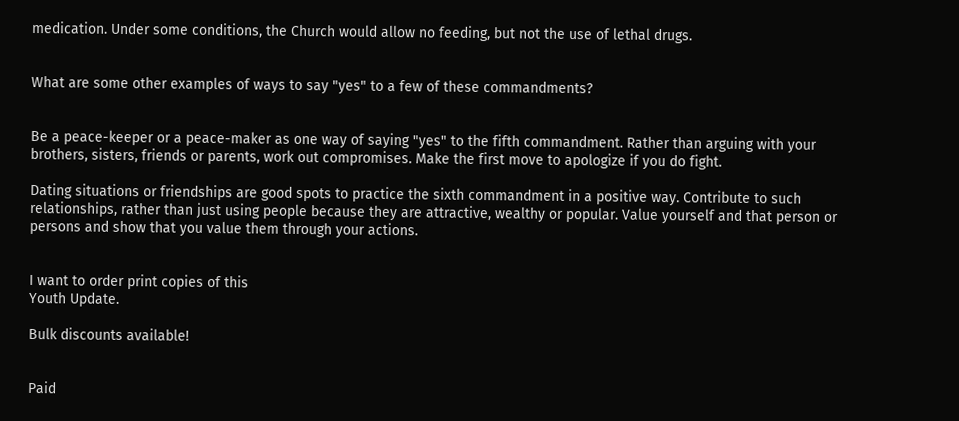medication. Under some conditions, the Church would allow no feeding, but not the use of lethal drugs.


What are some other examples of ways to say "yes" to a few of these commandments?


Be a peace-keeper or a peace-maker as one way of saying "yes" to the fifth commandment. Rather than arguing with your brothers, sisters, friends or parents, work out compromises. Make the first move to apologize if you do fight.

Dating situations or friendships are good spots to practice the sixth commandment in a positive way. Contribute to such relationships, rather than just using people because they are attractive, wealthy or popular. Value yourself and that person or persons and show that you value them through your actions.


I want to order print copies of this
Youth Update.

Bulk discounts available!


Paid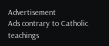Advertisement
Ads contrary to Catholic teachings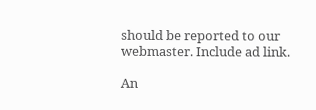should be reported to our webmaster. Include ad link.

An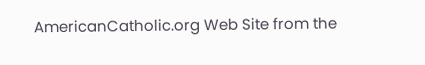AmericanCatholic.org Web Site from the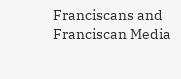Franciscans and
Franciscan Media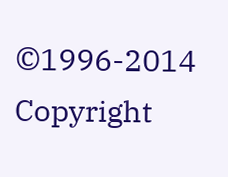©1996-2014 Copyright